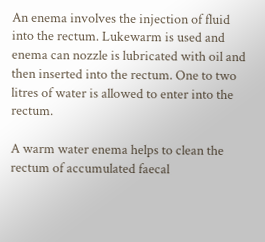An enema involves the injection of fluid into the rectum. Lukewarm is used and enema can nozzle is lubricated with oil and then inserted into the rectum. One to two litres of water is allowed to enter into the rectum.

A warm water enema helps to clean the rectum of accumulated faecal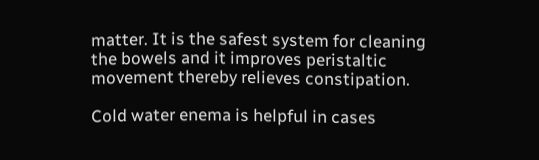matter. It is the safest system for cleaning the bowels and it improves peristaltic movement thereby relieves constipation.

Cold water enema is helpful in cases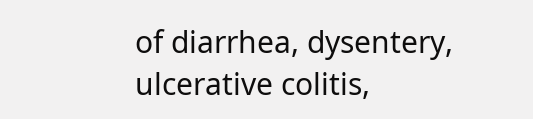of diarrhea, dysentery, ulcerative colitis,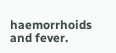haemorrhoids and fever.